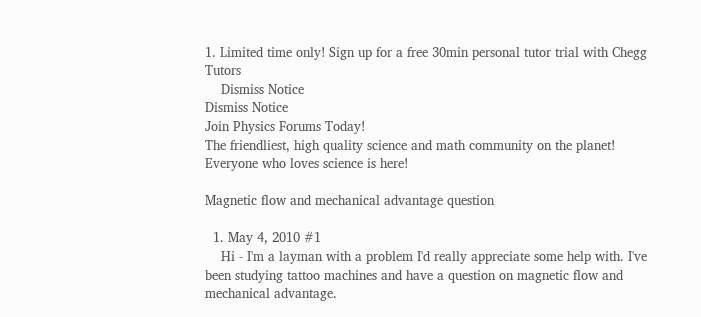1. Limited time only! Sign up for a free 30min personal tutor trial with Chegg Tutors
    Dismiss Notice
Dismiss Notice
Join Physics Forums Today!
The friendliest, high quality science and math community on the planet! Everyone who loves science is here!

Magnetic flow and mechanical advantage question

  1. May 4, 2010 #1
    Hi - I'm a layman with a problem I'd really appreciate some help with. I've been studying tattoo machines and have a question on magnetic flow and mechanical advantage.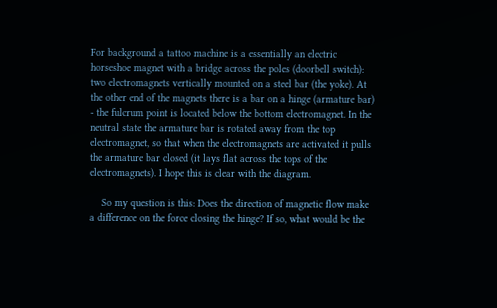For background a tattoo machine is a essentially an electric horseshoe magnet with a bridge across the poles (doorbell switch): two electromagnets vertically mounted on a steel bar (the yoke). At the other end of the magnets there is a bar on a hinge (armature bar) - the fulcrum point is located below the bottom electromagnet. In the neutral state the armature bar is rotated away from the top electromagnet, so that when the electromagnets are activated it pulls the armature bar closed (it lays flat across the tops of the electromagnets). I hope this is clear with the diagram.

    So my question is this: Does the direction of magnetic flow make a difference on the force closing the hinge? If so, what would be the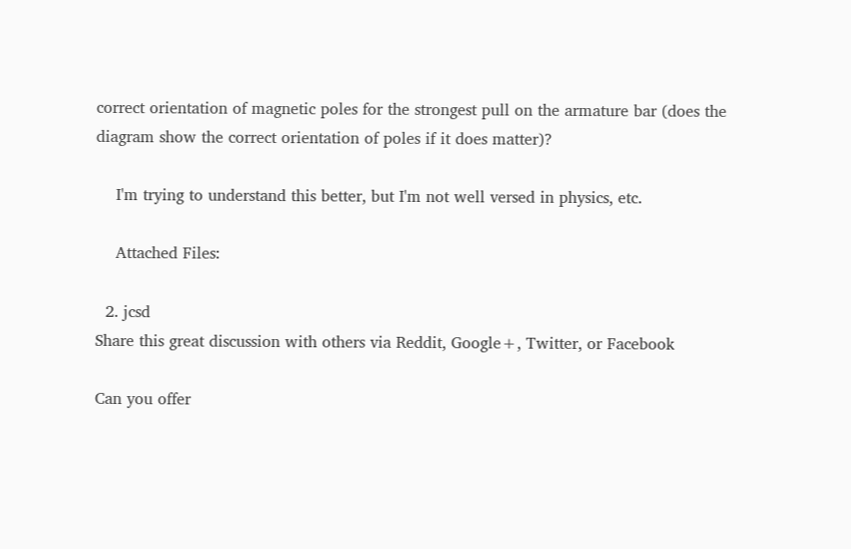correct orientation of magnetic poles for the strongest pull on the armature bar (does the diagram show the correct orientation of poles if it does matter)?

    I'm trying to understand this better, but I'm not well versed in physics, etc.

    Attached Files:

  2. jcsd
Share this great discussion with others via Reddit, Google+, Twitter, or Facebook

Can you offer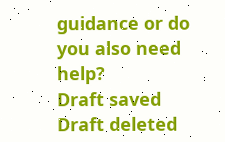guidance or do you also need help?
Draft saved Draft deleted